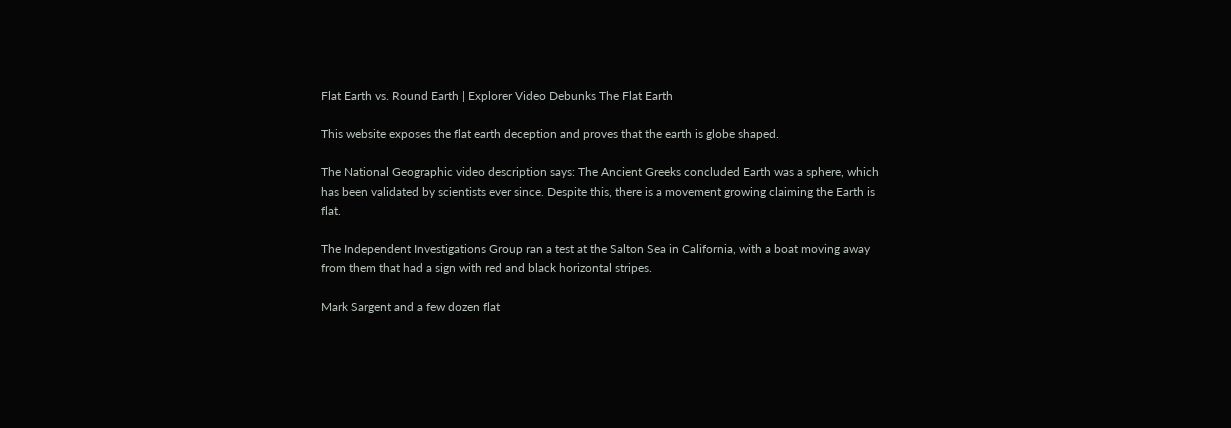Flat Earth vs. Round Earth | Explorer Video Debunks The Flat Earth

This website exposes the flat earth deception and proves that the earth is globe shaped.

The National Geographic video description says: The Ancient Greeks concluded Earth was a sphere, which has been validated by scientists ever since. Despite this, there is a movement growing claiming the Earth is flat.

The Independent Investigations Group ran a test at the Salton Sea in California, with a boat moving away from them that had a sign with red and black horizontal stripes.

Mark Sargent and a few dozen flat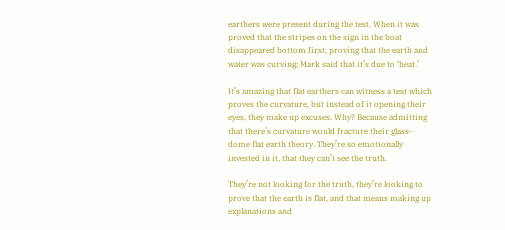earthers were present during the test. When it was proved that the stripes on the sign in the boat disappeared bottom first, proving that the earth and water was curving; Mark said that it’s due to ‘heat.’

It’s amazing that flat earthers can witness a test which proves the curvature, but instead of it opening their eyes, they make up excuses. Why? Because admitting that there’s curvature would fracture their glass-dome flat earth theory. They’re so emotionally invested in it, that they can’t see the truth.

They’re not looking for the truth, they’re looking to prove that the earth is flat, and that means making up explanations and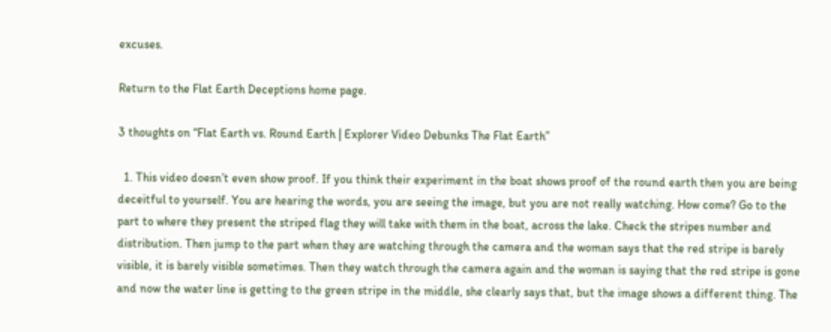excuses.

Return to the Flat Earth Deceptions home page.

3 thoughts on “Flat Earth vs. Round Earth | Explorer Video Debunks The Flat Earth”

  1. This video doesn’t even show proof. If you think their experiment in the boat shows proof of the round earth then you are being deceitful to yourself. You are hearing the words, you are seeing the image, but you are not really watching. How come? Go to the part to where they present the striped flag they will take with them in the boat, across the lake. Check the stripes number and distribution. Then jump to the part when they are watching through the camera and the woman says that the red stripe is barely visible, it is barely visible sometimes. Then they watch through the camera again and the woman is saying that the red stripe is gone and now the water line is getting to the green stripe in the middle, she clearly says that, but the image shows a different thing. The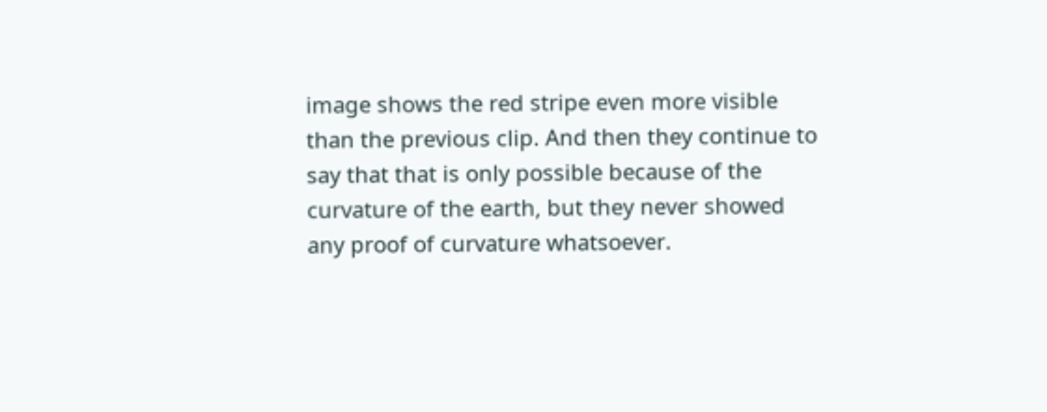image shows the red stripe even more visible than the previous clip. And then they continue to say that that is only possible because of the curvature of the earth, but they never showed any proof of curvature whatsoever.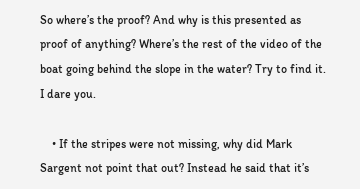So where’s the proof? And why is this presented as proof of anything? Where’s the rest of the video of the boat going behind the slope in the water? Try to find it. I dare you.

    • If the stripes were not missing, why did Mark Sargent not point that out? Instead he said that it’s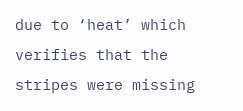due to ‘heat’ which verifies that the stripes were missing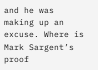and he was making up an excuse. Where is Mark Sargent’s proof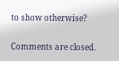to show otherwise?

Comments are closed.